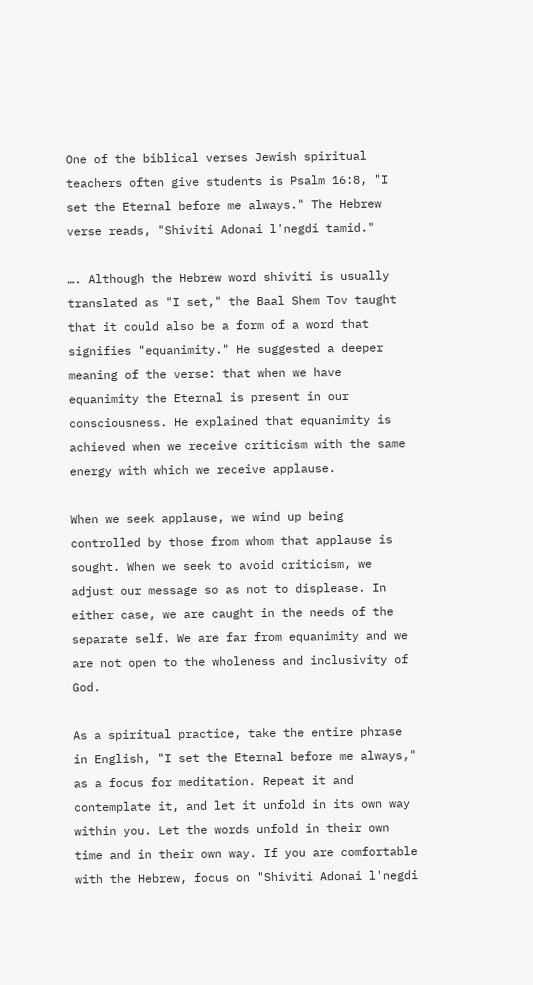One of the biblical verses Jewish spiritual teachers often give students is Psalm 16:8, "I set the Eternal before me always." The Hebrew verse reads, "Shiviti Adonai l'negdi tamid."

…. Although the Hebrew word shiviti is usually translated as "I set," the Baal Shem Tov taught that it could also be a form of a word that signifies "equanimity." He suggested a deeper meaning of the verse: that when we have equanimity the Eternal is present in our consciousness. He explained that equanimity is achieved when we receive criticism with the same energy with which we receive applause.

When we seek applause, we wind up being controlled by those from whom that applause is sought. When we seek to avoid criticism, we adjust our message so as not to displease. In either case, we are caught in the needs of the separate self. We are far from equanimity and we are not open to the wholeness and inclusivity of God.

As a spiritual practice, take the entire phrase in English, "I set the Eternal before me always," as a focus for meditation. Repeat it and contemplate it, and let it unfold in its own way within you. Let the words unfold in their own time and in their own way. If you are comfortable with the Hebrew, focus on "Shiviti Adonai l'negdi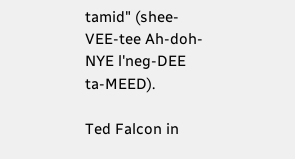tamid" (shee-VEE-tee Ah-doh-NYE l'neg-DEE ta-MEED).

Ted Falcon in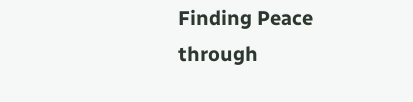Finding Peace through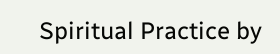Spiritual Practice by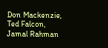Don Mackenzie, Ted Falcon, Jamal Rahman